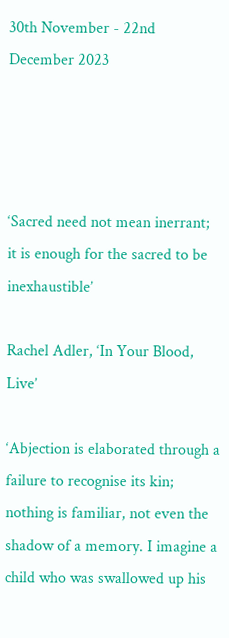30th November - 22nd December 2023




‘Sacred need not mean inerrant; it is enough for the sacred to be inexhaustible’

Rachel Adler, ‘In Your Blood, Live’

‘Abjection is elaborated through a failure to recognise its kin; nothing is familiar, not even the shadow of a memory. I imagine a child who was swallowed up his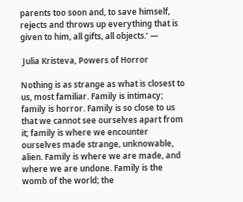parents too soon and, to save himself, rejects and throws up everything that is given to him, all gifts, all objects.’ —

 Julia Kristeva, Powers of Horror

Nothing is as strange as what is closest to us, most familiar. Family is intimacy; family is horror. Family is so close to us that we cannot see ourselves apart from it; family is where we encounter ourselves made strange, unknowable, alien. Family is where we are made, and where we are undone. Family is the womb of the world; the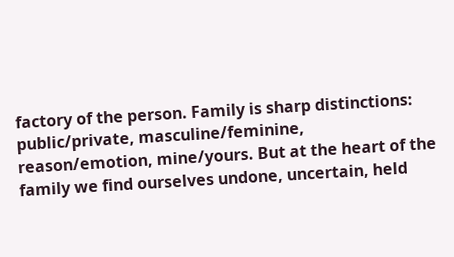factory of the person. Family is sharp distinctions: public/private, masculine/feminine, reason/emotion, mine/yours. But at the heart of the family we find ourselves undone, uncertain, held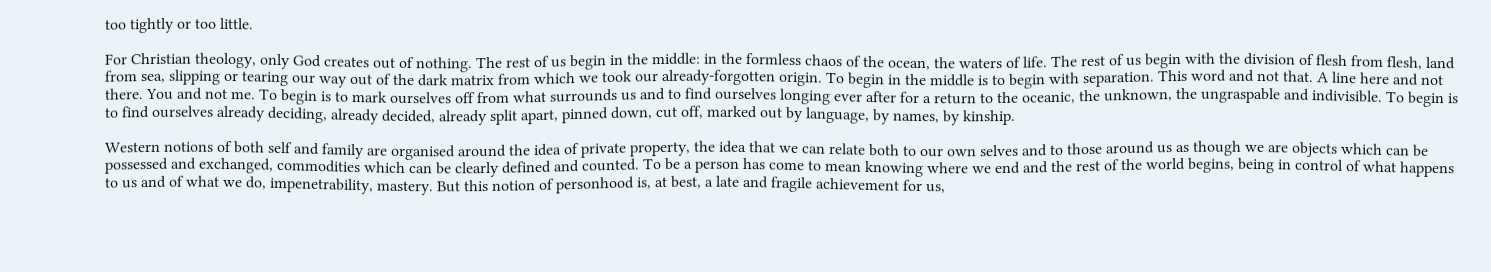too tightly or too little.

For Christian theology, only God creates out of nothing. The rest of us begin in the middle: in the formless chaos of the ocean, the waters of life. The rest of us begin with the division of flesh from flesh, land from sea, slipping or tearing our way out of the dark matrix from which we took our already-forgotten origin. To begin in the middle is to begin with separation. This word and not that. A line here and not there. You and not me. To begin is to mark ourselves off from what surrounds us and to find ourselves longing ever after for a return to the oceanic, the unknown, the ungraspable and indivisible. To begin is to find ourselves already deciding, already decided, already split apart, pinned down, cut off, marked out by language, by names, by kinship.

Western notions of both self and family are organised around the idea of private property, the idea that we can relate both to our own selves and to those around us as though we are objects which can be possessed and exchanged, commodities which can be clearly defined and counted. To be a person has come to mean knowing where we end and the rest of the world begins, being in control of what happens to us and of what we do, impenetrability, mastery. But this notion of personhood is, at best, a late and fragile achievement for us,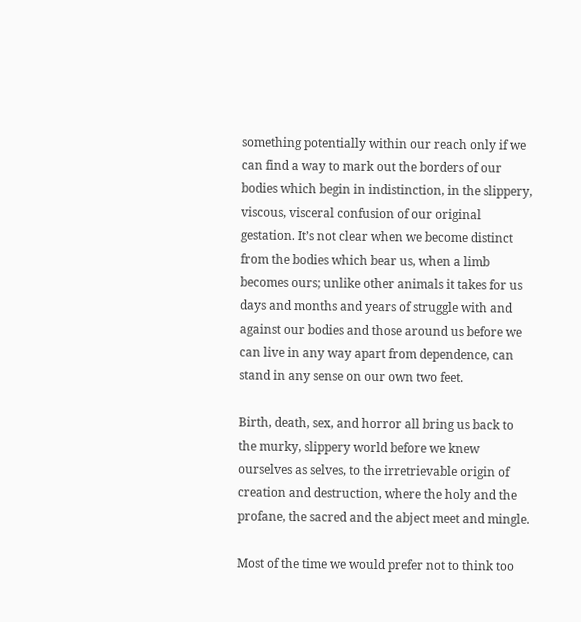something potentially within our reach only if we can find a way to mark out the borders of our bodies which begin in indistinction, in the slippery, viscous, visceral confusion of our original gestation. It’s not clear when we become distinct from the bodies which bear us, when a limb becomes ours; unlike other animals it takes for us days and months and years of struggle with and against our bodies and those around us before we can live in any way apart from dependence, can stand in any sense on our own two feet.

Birth, death, sex, and horror all bring us back to the murky, slippery world before we knew ourselves as selves, to the irretrievable origin of creation and destruction, where the holy and the profane, the sacred and the abject meet and mingle.

Most of the time we would prefer not to think too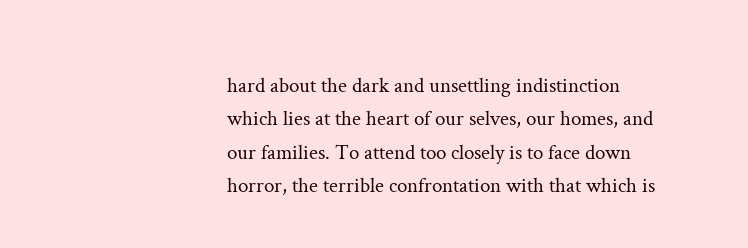hard about the dark and unsettling indistinction which lies at the heart of our selves, our homes, and our families. To attend too closely is to face down horror, the terrible confrontation with that which is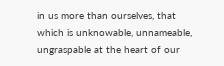in us more than ourselves, that which is unknowable, unnameable, ungraspable at the heart of our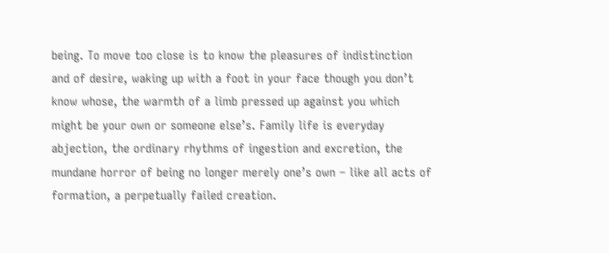being. To move too close is to know the pleasures of indistinction and of desire, waking up with a foot in your face though you don’t know whose, the warmth of a limb pressed up against you which might be your own or someone else’s. Family life is everyday abjection, the ordinary rhythms of ingestion and excretion, the mundane horror of being no longer merely one’s own – like all acts of formation, a perpetually failed creation.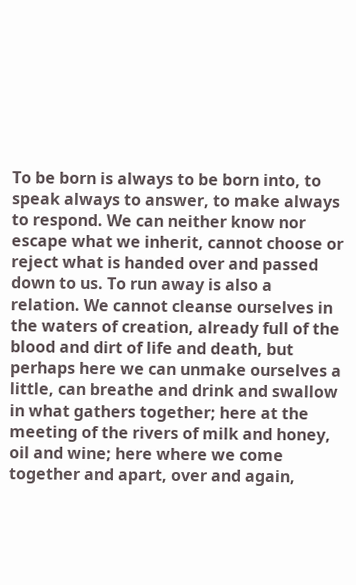To be born is always to be born into, to speak always to answer, to make always to respond. We can neither know nor escape what we inherit, cannot choose or reject what is handed over and passed down to us. To run away is also a relation. We cannot cleanse ourselves in the waters of creation, already full of the blood and dirt of life and death, but perhaps here we can unmake ourselves a little, can breathe and drink and swallow in what gathers together; here at the meeting of the rivers of milk and honey, oil and wine; here where we come together and apart, over and again,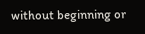without beginning or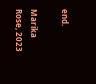end.

Marika Rose, 2023